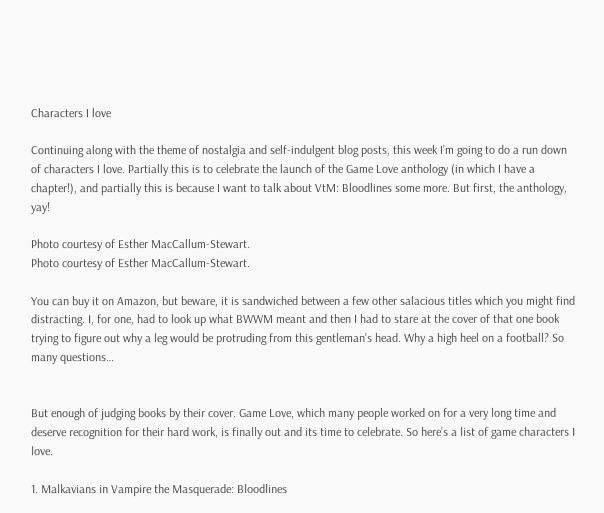Characters I love

Continuing along with the theme of nostalgia and self-indulgent blog posts, this week I’m going to do a run down of characters I love. Partially this is to celebrate the launch of the Game Love anthology (in which I have a chapter!), and partially this is because I want to talk about VtM: Bloodlines some more. But first, the anthology, yay!

Photo courtesy of Esther MacCallum-Stewart.
Photo courtesy of Esther MacCallum-Stewart.

You can buy it on Amazon, but beware, it is sandwiched between a few other salacious titles which you might find distracting. I, for one, had to look up what BWWM meant and then I had to stare at the cover of that one book trying to figure out why a leg would be protruding from this gentleman’s head. Why a high heel on a football? So many questions…


But enough of judging books by their cover. Game Love, which many people worked on for a very long time and deserve recognition for their hard work, is finally out and its time to celebrate. So here’s a list of game characters I love.

1. Malkavians in Vampire the Masquerade: Bloodlines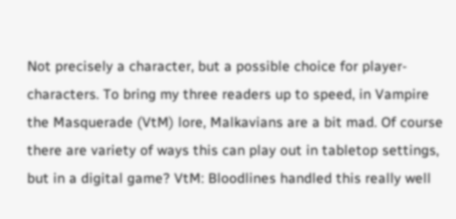Not precisely a character, but a possible choice for player-characters. To bring my three readers up to speed, in Vampire the Masquerade (VtM) lore, Malkavians are a bit mad. Of course there are variety of ways this can play out in tabletop settings, but in a digital game? VtM: Bloodlines handled this really well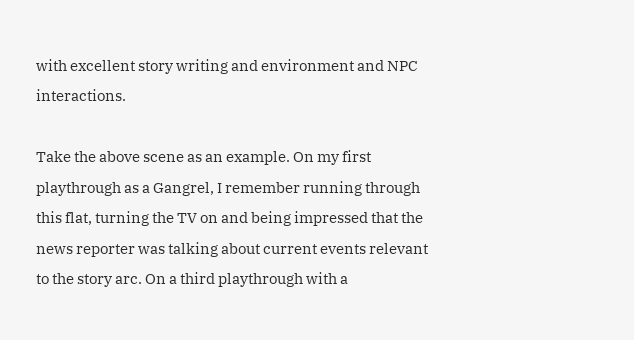with excellent story writing and environment and NPC interactions.

Take the above scene as an example. On my first playthrough as a Gangrel, I remember running through this flat, turning the TV on and being impressed that the news reporter was talking about current events relevant to the story arc. On a third playthrough with a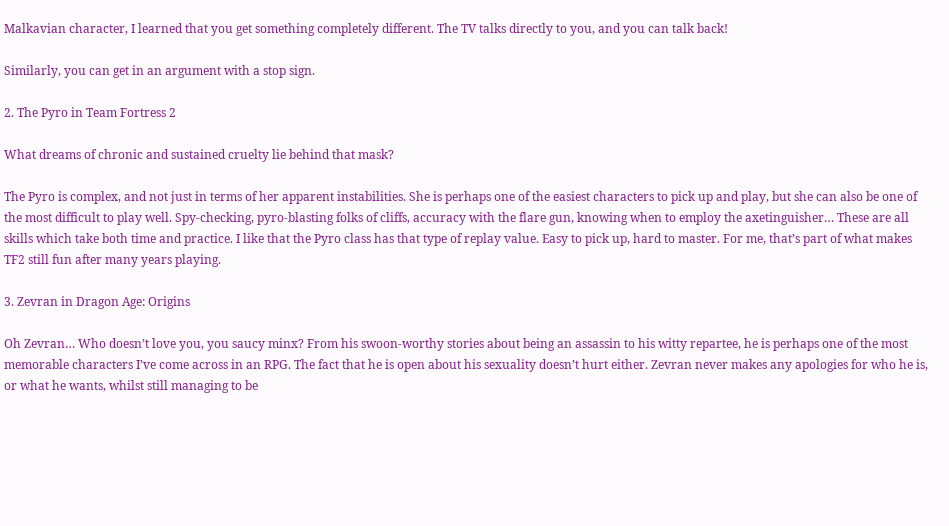Malkavian character, I learned that you get something completely different. The TV talks directly to you, and you can talk back!

Similarly, you can get in an argument with a stop sign.

2. The Pyro in Team Fortress 2

What dreams of chronic and sustained cruelty lie behind that mask?

The Pyro is complex, and not just in terms of her apparent instabilities. She is perhaps one of the easiest characters to pick up and play, but she can also be one of the most difficult to play well. Spy-checking, pyro-blasting folks of cliffs, accuracy with the flare gun, knowing when to employ the axetinguisher… These are all skills which take both time and practice. I like that the Pyro class has that type of replay value. Easy to pick up, hard to master. For me, that’s part of what makes TF2 still fun after many years playing.

3. Zevran in Dragon Age: Origins

Oh Zevran… Who doesn’t love you, you saucy minx? From his swoon-worthy stories about being an assassin to his witty repartee, he is perhaps one of the most memorable characters I’ve come across in an RPG. The fact that he is open about his sexuality doesn’t hurt either. Zevran never makes any apologies for who he is, or what he wants, whilst still managing to be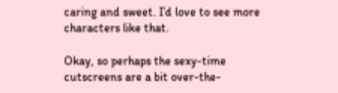caring and sweet. I’d love to see more characters like that.

Okay, so perhaps the sexy-time cutscreens are a bit over-the-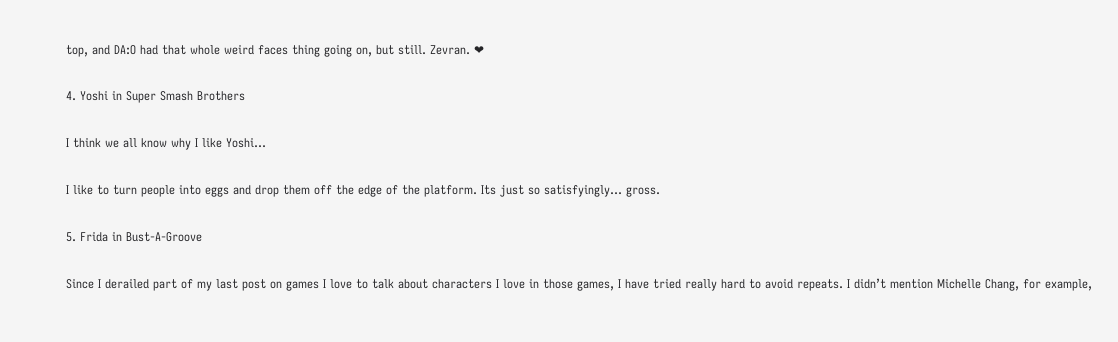top, and DA:O had that whole weird faces thing going on, but still. Zevran. ❤

4. Yoshi in Super Smash Brothers

I think we all know why I like Yoshi…

I like to turn people into eggs and drop them off the edge of the platform. Its just so satisfyingly… gross.

5. Frida in Bust-A-Groove

Since I derailed part of my last post on games I love to talk about characters I love in those games, I have tried really hard to avoid repeats. I didn’t mention Michelle Chang, for example,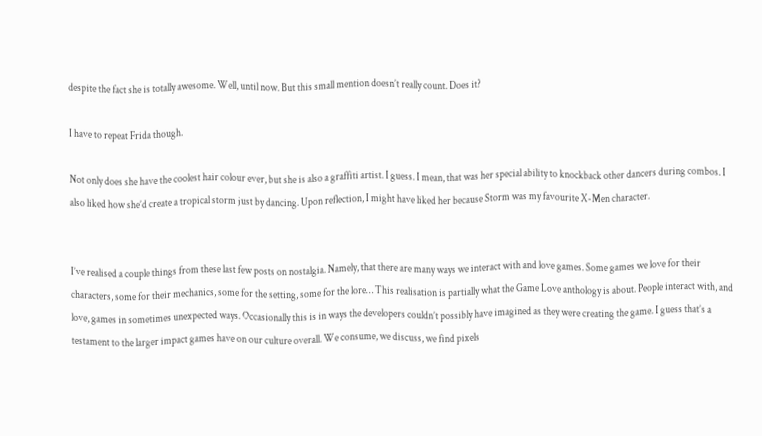despite the fact she is totally awesome. Well, until now. But this small mention doesn’t really count. Does it?

I have to repeat Frida though.

Not only does she have the coolest hair colour ever, but she is also a graffiti artist. I guess. I mean, that was her special ability to knockback other dancers during combos. I also liked how she’d create a tropical storm just by dancing. Upon reflection, I might have liked her because Storm was my favourite X-Men character.


I’ve realised a couple things from these last few posts on nostalgia. Namely, that there are many ways we interact with and love games. Some games we love for their characters, some for their mechanics, some for the setting, some for the lore… This realisation is partially what the Game Love anthology is about. People interact with, and love, games in sometimes unexpected ways. Occasionally this is in ways the developers couldn’t possibly have imagined as they were creating the game. I guess that’s a testament to the larger impact games have on our culture overall. We consume, we discuss, we find pixels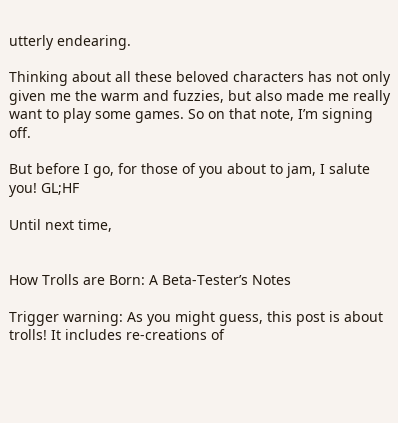utterly endearing.

Thinking about all these beloved characters has not only given me the warm and fuzzies, but also made me really want to play some games. So on that note, I’m signing off.

But before I go, for those of you about to jam, I salute you! GL;HF

Until next time,


How Trolls are Born: A Beta-Tester’s Notes

Trigger warning: As you might guess, this post is about trolls! It includes re-creations of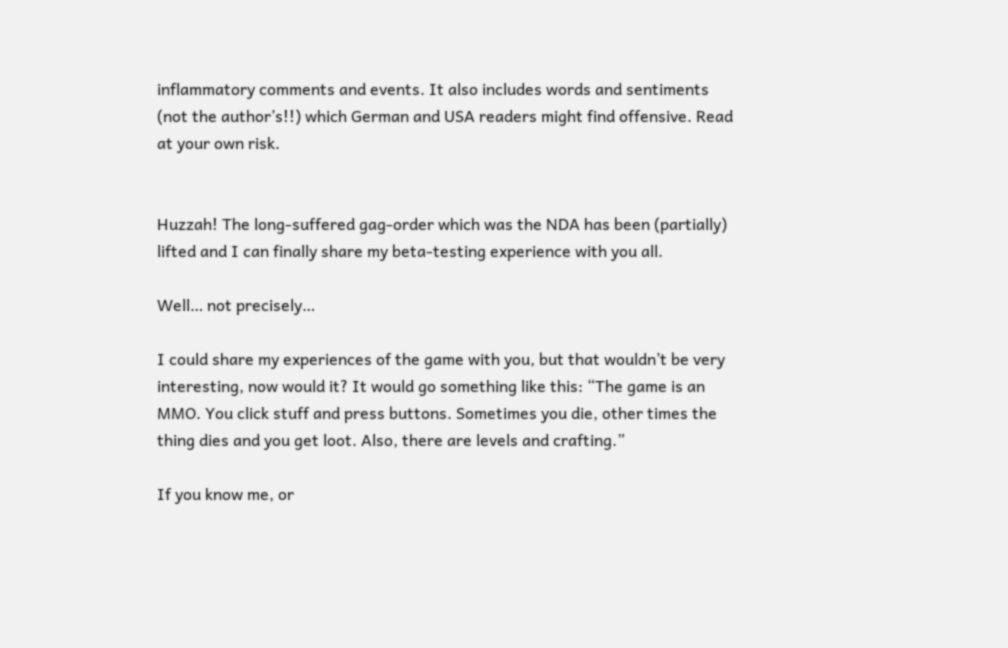inflammatory comments and events. It also includes words and sentiments (not the author’s!!) which German and USA readers might find offensive. Read at your own risk.


Huzzah! The long-suffered gag-order which was the NDA has been (partially) lifted and I can finally share my beta-testing experience with you all.

Well… not precisely…

I could share my experiences of the game with you, but that wouldn’t be very interesting, now would it? It would go something like this: “The game is an MMO. You click stuff and press buttons. Sometimes you die, other times the thing dies and you get loot. Also, there are levels and crafting.”

If you know me, or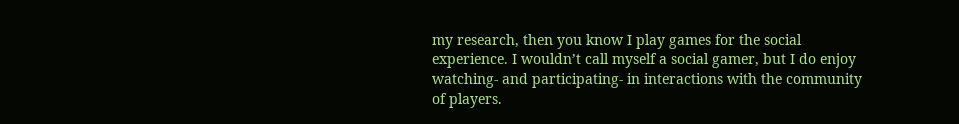my research, then you know I play games for the social experience. I wouldn’t call myself a social gamer, but I do enjoy watching- and participating- in interactions with the community of players.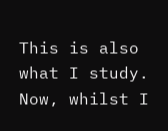This is also what I study. Now, whilst I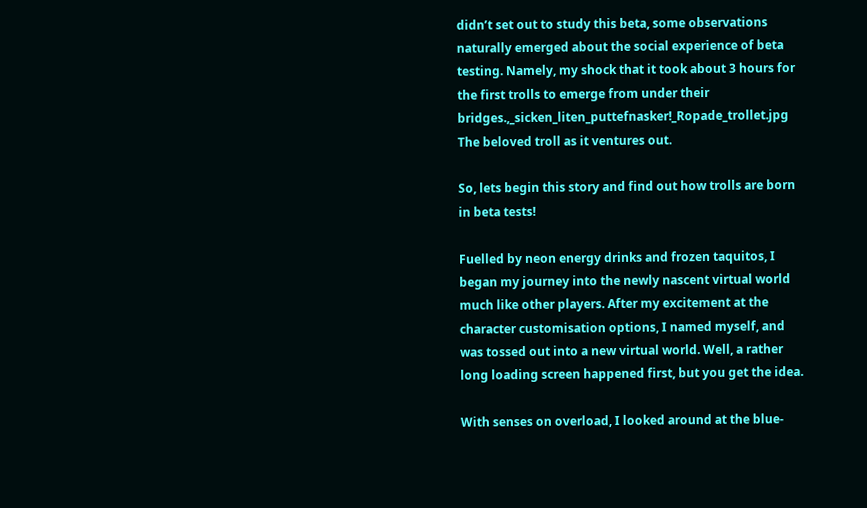didn’t set out to study this beta, some observations naturally emerged about the social experience of beta testing. Namely, my shock that it took about 3 hours for the first trolls to emerge from under their bridges.,_sicken_liten_puttefnasker!_Ropade_trollet.jpg
The beloved troll as it ventures out.

So, lets begin this story and find out how trolls are born in beta tests!

Fuelled by neon energy drinks and frozen taquitos, I began my journey into the newly nascent virtual world much like other players. After my excitement at the character customisation options, I named myself, and was tossed out into a new virtual world. Well, a rather long loading screen happened first, but you get the idea.

With senses on overload, I looked around at the blue-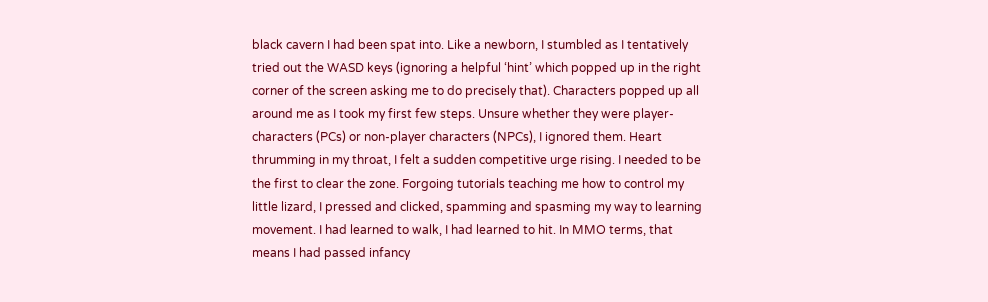black cavern I had been spat into. Like a newborn, I stumbled as I tentatively tried out the WASD keys (ignoring a helpful ‘hint’ which popped up in the right corner of the screen asking me to do precisely that). Characters popped up all around me as I took my first few steps. Unsure whether they were player-characters (PCs) or non-player characters (NPCs), I ignored them. Heart thrumming in my throat, I felt a sudden competitive urge rising. I needed to be the first to clear the zone. Forgoing tutorials teaching me how to control my little lizard, I pressed and clicked, spamming and spasming my way to learning movement. I had learned to walk, I had learned to hit. In MMO terms, that means I had passed infancy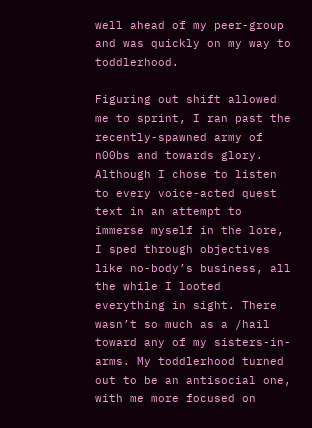well ahead of my peer-group and was quickly on my way to toddlerhood.

Figuring out shift allowed me to sprint, I ran past the recently-spawned army of n00bs and towards glory. Although I chose to listen to every voice-acted quest text in an attempt to immerse myself in the lore, I sped through objectives like no-body’s business, all the while I looted everything in sight. There wasn’t so much as a /hail toward any of my sisters-in-arms. My toddlerhood turned out to be an antisocial one, with me more focused on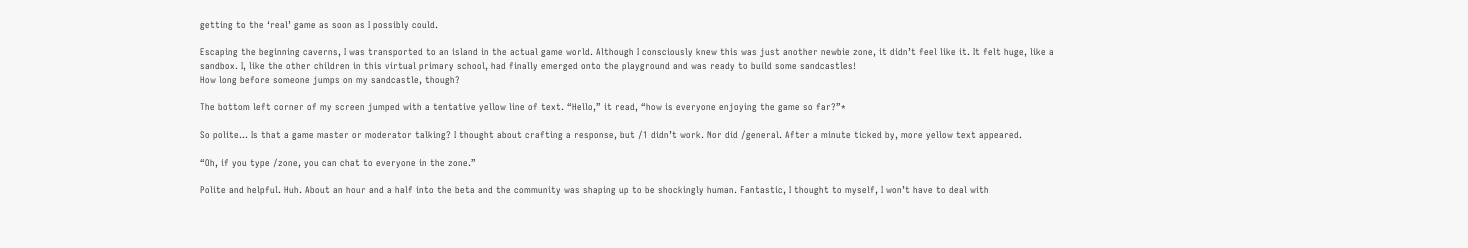getting to the ‘real’ game as soon as I possibly could.

Escaping the beginning caverns, I was transported to an island in the actual game world. Although I consciously knew this was just another newbie zone, it didn’t feel like it. It felt huge, like a sandbox. I, like the other children in this virtual primary school, had finally emerged onto the playground and was ready to build some sandcastles!
How long before someone jumps on my sandcastle, though?

The bottom left corner of my screen jumped with a tentative yellow line of text. “Hello,” it read, “how is everyone enjoying the game so far?”*

So polite… Is that a game master or moderator talking? I thought about crafting a response, but /1 didn’t work. Nor did /general. After a minute ticked by, more yellow text appeared.

“Oh, if you type /zone, you can chat to everyone in the zone.”

Polite and helpful. Huh. About an hour and a half into the beta and the community was shaping up to be shockingly human. Fantastic, I thought to myself, I won’t have to deal with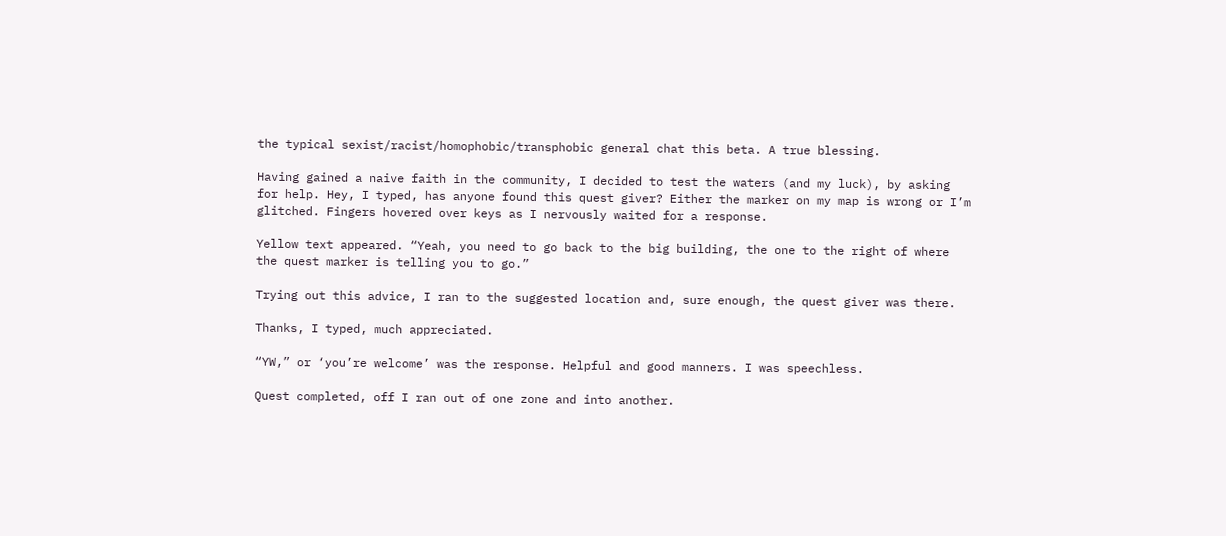the typical sexist/racist/homophobic/transphobic general chat this beta. A true blessing.

Having gained a naive faith in the community, I decided to test the waters (and my luck), by asking for help. Hey, I typed, has anyone found this quest giver? Either the marker on my map is wrong or I’m glitched. Fingers hovered over keys as I nervously waited for a response.

Yellow text appeared. “Yeah, you need to go back to the big building, the one to the right of where the quest marker is telling you to go.”

Trying out this advice, I ran to the suggested location and, sure enough, the quest giver was there.

Thanks, I typed, much appreciated.

“YW,” or ‘you’re welcome’ was the response. Helpful and good manners. I was speechless.

Quest completed, off I ran out of one zone and into another.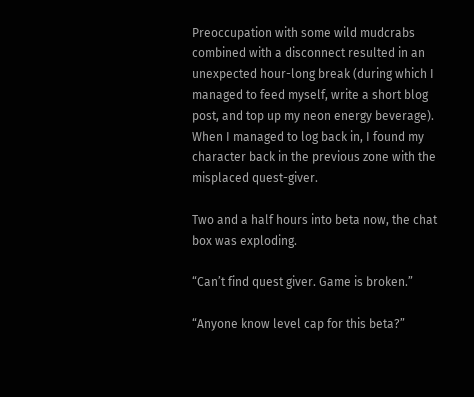Preoccupation with some wild mudcrabs combined with a disconnect resulted in an unexpected hour-long break (during which I managed to feed myself, write a short blog post, and top up my neon energy beverage). When I managed to log back in, I found my character back in the previous zone with the misplaced quest-giver.

Two and a half hours into beta now, the chat box was exploding.

“Can’t find quest giver. Game is broken.”

“Anyone know level cap for this beta?”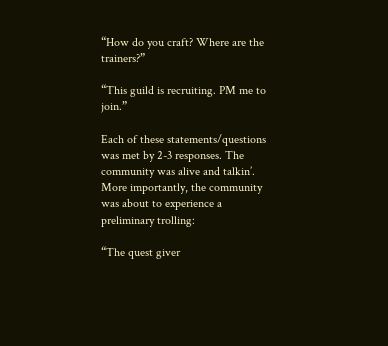“How do you craft? Where are the trainers?”

“This guild is recruiting. PM me to join.”

Each of these statements/questions was met by 2-3 responses. The community was alive and talkin’. More importantly, the community was about to experience a preliminary trolling:

“The quest giver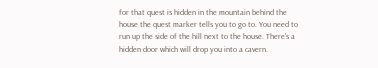for that quest is hidden in the mountain behind the house the quest marker tells you to go to. You need to run up the side of the hill next to the house. There’s a hidden door which will drop you into a cavern.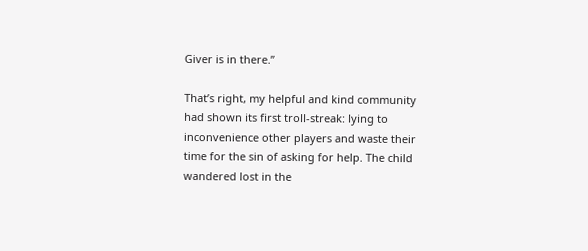Giver is in there.”

That’s right, my helpful and kind community had shown its first troll-streak: lying to inconvenience other players and waste their time for the sin of asking for help. The child wandered lost in the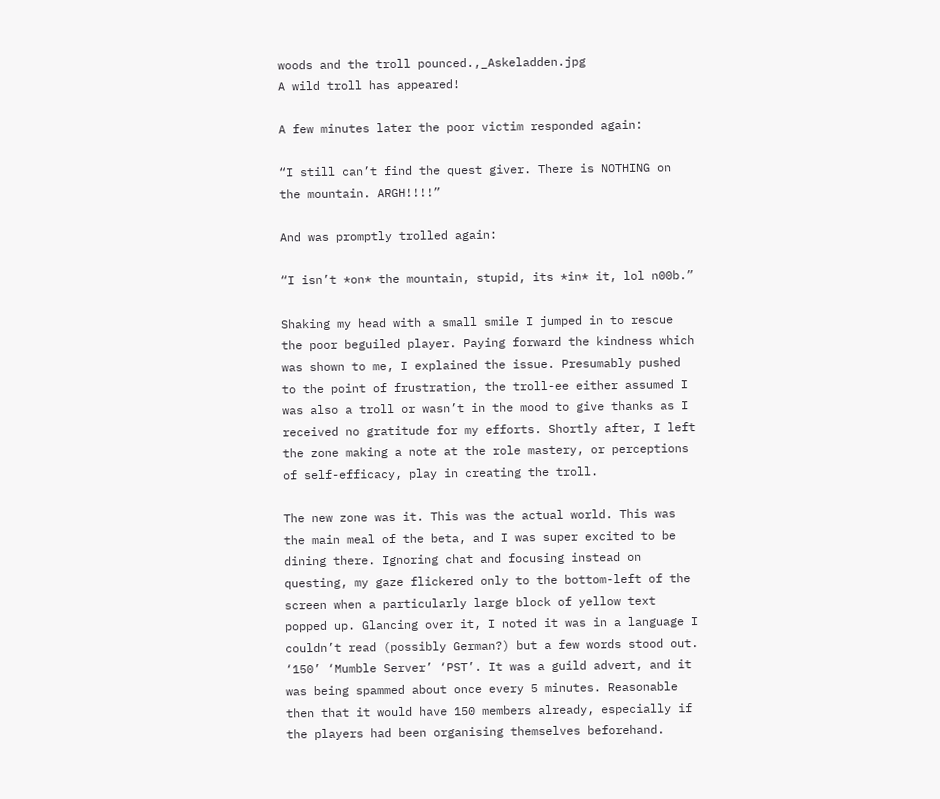woods and the troll pounced.,_Askeladden.jpg
A wild troll has appeared!

A few minutes later the poor victim responded again:

“I still can’t find the quest giver. There is NOTHING on the mountain. ARGH!!!!”

And was promptly trolled again:

“I isn’t *on* the mountain, stupid, its *in* it, lol n00b.”

Shaking my head with a small smile I jumped in to rescue the poor beguiled player. Paying forward the kindness which was shown to me, I explained the issue. Presumably pushed to the point of frustration, the troll-ee either assumed I was also a troll or wasn’t in the mood to give thanks as I received no gratitude for my efforts. Shortly after, I left the zone making a note at the role mastery, or perceptions of self-efficacy, play in creating the troll.

The new zone was it. This was the actual world. This was the main meal of the beta, and I was super excited to be dining there. Ignoring chat and focusing instead on questing, my gaze flickered only to the bottom-left of the screen when a particularly large block of yellow text popped up. Glancing over it, I noted it was in a language I couldn’t read (possibly German?) but a few words stood out. ‘150’ ‘Mumble Server’ ‘PST’. It was a guild advert, and it was being spammed about once every 5 minutes. Reasonable then that it would have 150 members already, especially if the players had been organising themselves beforehand.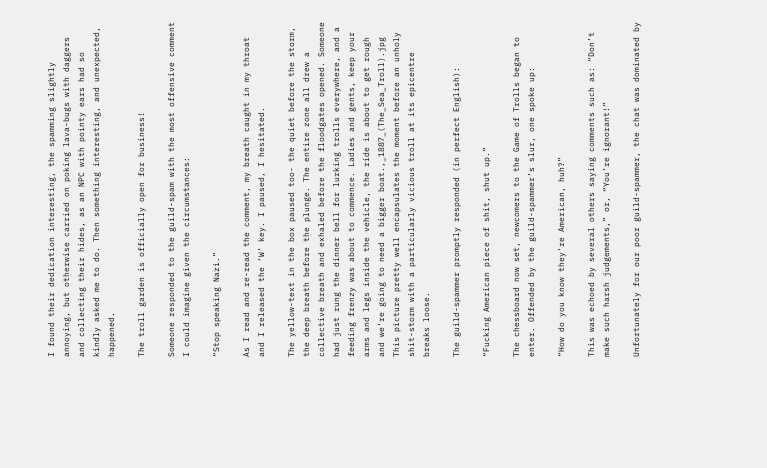I found their dedication interesting, the spamming slightly annoying, but otherwise carried on poking lava-bugs with daggers and collecting their hides, as an NPC with pointy ears had so kindly asked me to do. Then something interesting, and unexpected, happened.

The troll garden is officially open for business!

Someone responded to the guild-spam with the most offensive comment I could imagine given the circumstances:

“Stop speaking Nazi.”

As I read and re-read the comment, my breath caught in my throat and I released the ‘W’ key. I paused, I hesitated.

The yellow-text in the box paused too- the quiet before the storm, the deep breath before the plunge. The entire zone all drew a collective breath and exhaled before the floodgates opened. Someone had just rung the dinner bell for lurking trolls everywhere, and a feeding frenzy was about to commence. Ladies and gents, keep your arms and legs inside the vehicle, the ride is about to get rough and we’re going to need a bigger boat.,_1887_(The_Sea_Troll).jpg
This picture pretty well encapsulates the moment before an unholy shit-storm with a particularly vicious troll at its epicentre breaks loose.

The guild-spammer promptly responded (in perfect English):

“Fucking American piece of shit, shut up.”

The chessboard now set, newcomers to the Game of Trolls began to enter. Offended by the guild-spammer’s slur, one spoke up:

“How do you know they’re American, huh?”

This was echoed by several others saying comments such as: “Don’t make such harsh judgements,” or, “You’re ignorant!”

Unfortunately for our poor guild-spammer, the chat was dominated by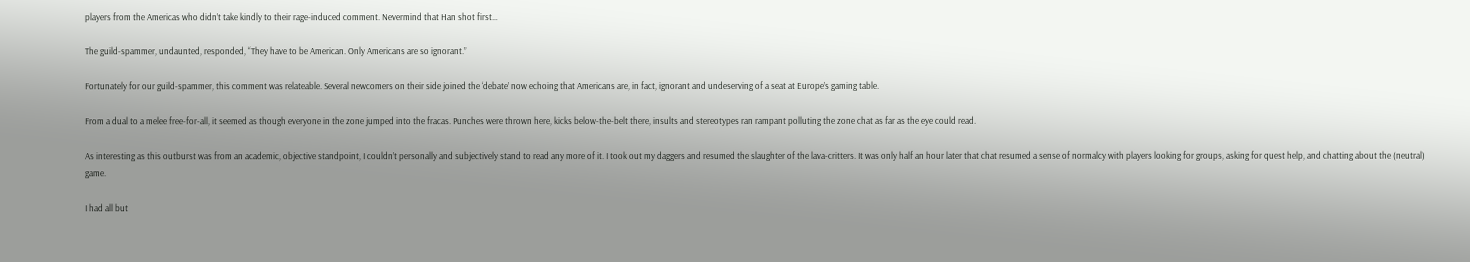players from the Americas who didn’t take kindly to their rage-induced comment. Nevermind that Han shot first…

The guild-spammer, undaunted, responded, “They have to be American. Only Americans are so ignorant.”

Fortunately for our guild-spammer, this comment was relateable. Several newcomers on their side joined the ‘debate’ now echoing that Americans are, in fact, ignorant and undeserving of a seat at Europe’s gaming table.

From a dual to a melee free-for-all, it seemed as though everyone in the zone jumped into the fracas. Punches were thrown here, kicks below-the-belt there, insults and stereotypes ran rampant polluting the zone chat as far as the eye could read.

As interesting as this outburst was from an academic, objective standpoint, I couldn’t personally and subjectively stand to read any more of it. I took out my daggers and resumed the slaughter of the lava-critters. It was only half an hour later that chat resumed a sense of normalcy with players looking for groups, asking for quest help, and chatting about the (neutral) game.

I had all but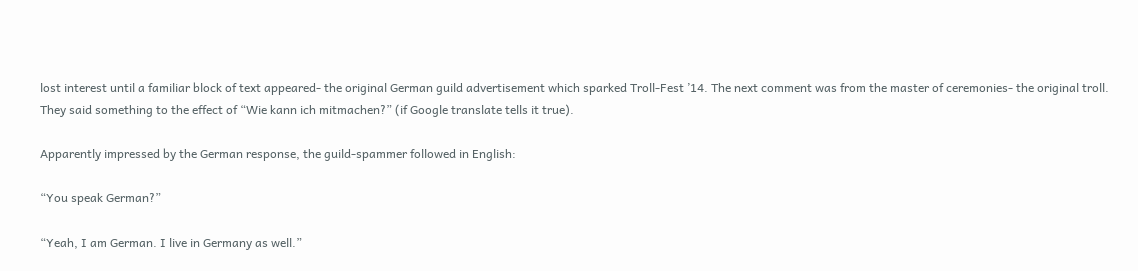lost interest until a familiar block of text appeared- the original German guild advertisement which sparked Troll-Fest ’14. The next comment was from the master of ceremonies- the original troll. They said something to the effect of “Wie kann ich mitmachen?” (if Google translate tells it true).

Apparently impressed by the German response, the guild-spammer followed in English:

“You speak German?”

“Yeah, I am German. I live in Germany as well.”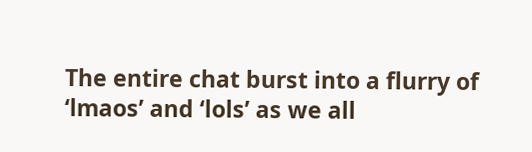The entire chat burst into a flurry of ‘lmaos’ and ‘lols’ as we all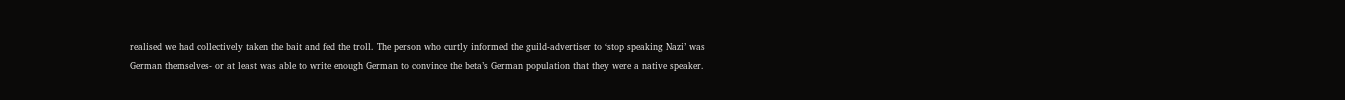realised we had collectively taken the bait and fed the troll. The person who curtly informed the guild-advertiser to ‘stop speaking Nazi’ was German themselves- or at least was able to write enough German to convince the beta’s German population that they were a native speaker.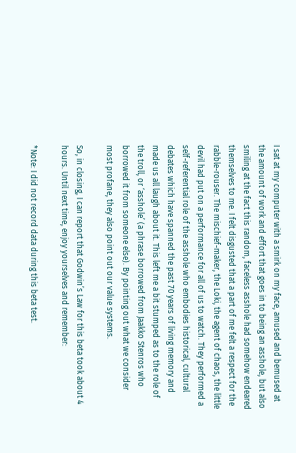I sat at my computer with a smirk on my face, amused and bemused at the amount of work and effort that goes in to being an asshole, but also smiling at the fact this random, faceless asshole had somehow endeared themselves to me. I felt disgusted that a part of me felt a respect for the rabble-rouser. The mischief-maker, the Loki, the agent of chaos, the little devil had put on a performance for all of us to watch. They performed a self-referential role of the asshole who embodies historical, cultural debates which have spanned the past 70 years of living memory and made us all laugh about it. This left me a bit stumped as to the role of the troll, or ‘asshole’ (a phrase borrowed from Jaakko Stenros who borrowed it from someone else). By pointing out what we consider most profane, they also point out our value systems.

So, in closing, I can report that Godwin’s Law for this beta took about 4 hours. Until next time, enjoy yourselves and remember:

*Note: I did not record data during this beta test.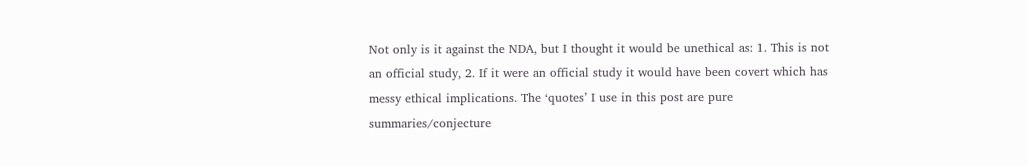Not only is it against the NDA, but I thought it would be unethical as: 1. This is not an official study, 2. If it were an official study it would have been covert which has messy ethical implications. The ‘quotes’ I use in this post are pure summaries/conjecture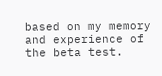based on my memory and experience of the beta test.